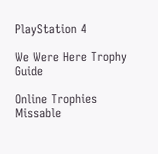PlayStation 4

We Were Here Trophy Guide

Online Trophies
Missable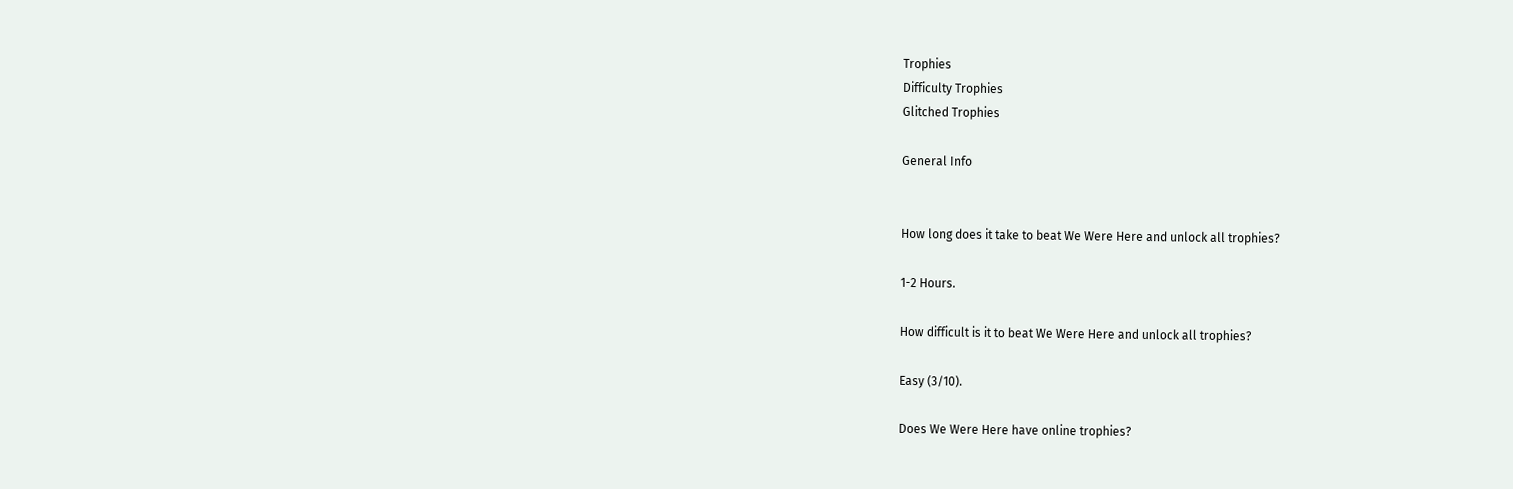Trophies
Difficulty Trophies
Glitched Trophies

General Info


How long does it take to beat We Were Here and unlock all trophies?

1-2 Hours.

How difficult is it to beat We Were Here and unlock all trophies?

Easy (3/10).

Does We Were Here have online trophies?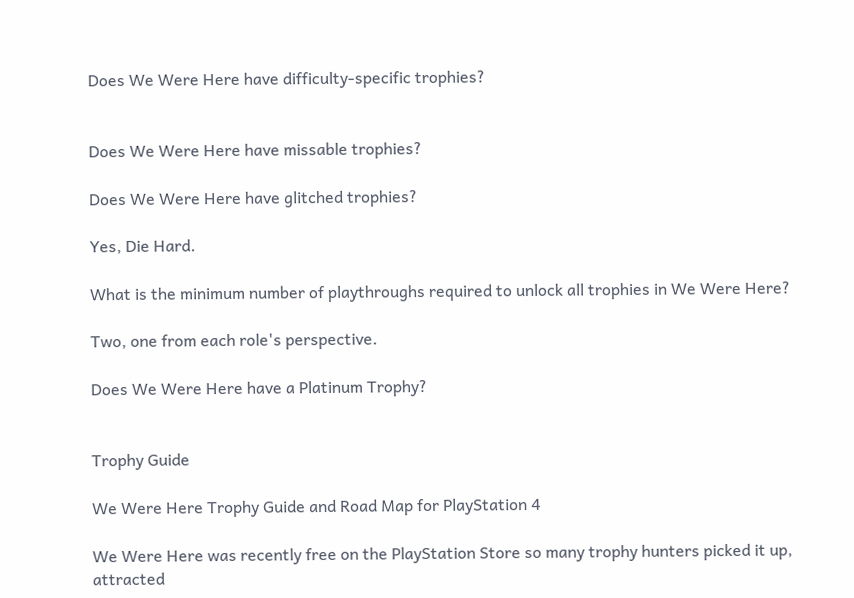Does We Were Here have difficulty-specific trophies?


Does We Were Here have missable trophies?

Does We Were Here have glitched trophies?

Yes, Die Hard.

What is the minimum number of playthroughs required to unlock all trophies in We Were Here?

Two, one from each role's perspective.

Does We Were Here have a Platinum Trophy?


Trophy Guide

We Were Here Trophy Guide and Road Map for PlayStation 4

We Were Here was recently free on the PlayStation Store so many trophy hunters picked it up, attracted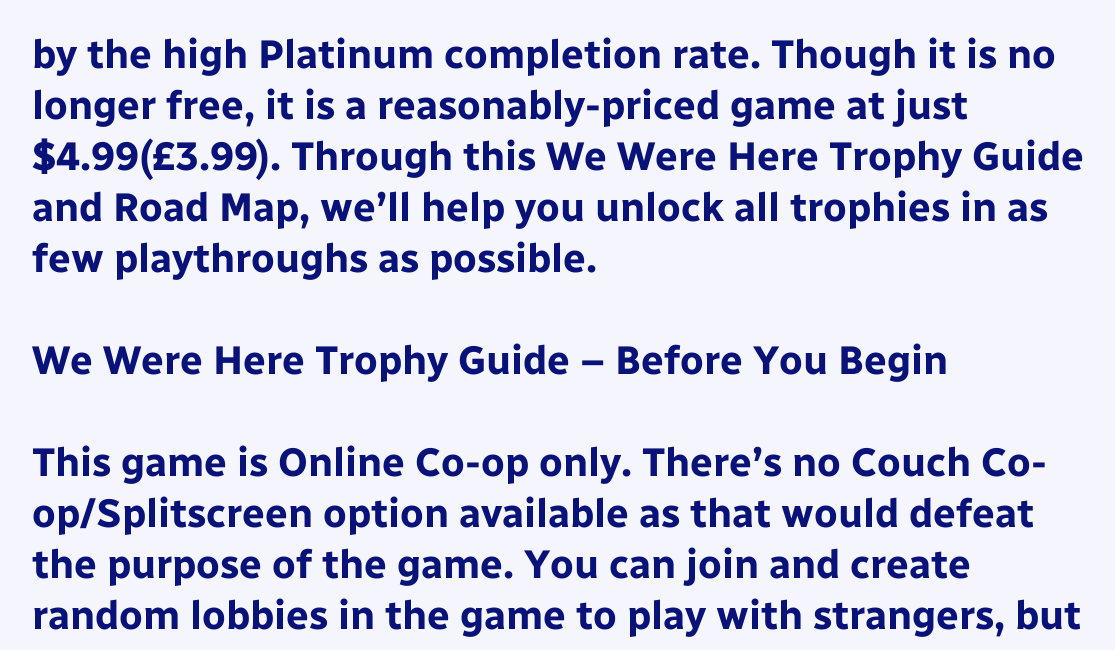by the high Platinum completion rate. Though it is no longer free, it is a reasonably-priced game at just $4.99(£3.99). Through this We Were Here Trophy Guide and Road Map, we’ll help you unlock all trophies in as few playthroughs as possible.

We Were Here Trophy Guide – Before You Begin

This game is Online Co-op only. There’s no Couch Co-op/Splitscreen option available as that would defeat the purpose of the game. You can join and create random lobbies in the game to play with strangers, but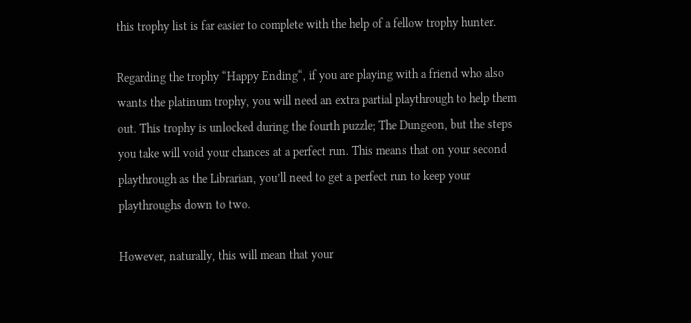this trophy list is far easier to complete with the help of a fellow trophy hunter.

Regarding the trophy “Happy Ending“, if you are playing with a friend who also wants the platinum trophy, you will need an extra partial playthrough to help them out. This trophy is unlocked during the fourth puzzle; The Dungeon, but the steps you take will void your chances at a perfect run. This means that on your second playthrough as the Librarian, you’ll need to get a perfect run to keep your playthroughs down to two.

However, naturally, this will mean that your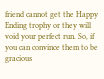friend cannot get the Happy Ending trophy or they will void your perfect run. So, if you can convince them to be gracious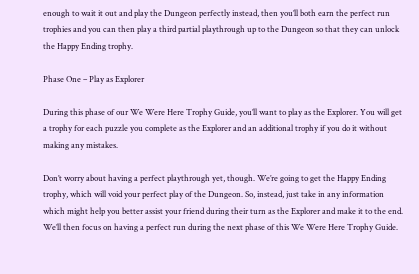enough to wait it out and play the Dungeon perfectly instead, then you’ll both earn the perfect run trophies and you can then play a third partial playthrough up to the Dungeon so that they can unlock the Happy Ending trophy.

Phase One – Play as Explorer

During this phase of our We Were Here Trophy Guide, you’ll want to play as the Explorer. You will get a trophy for each puzzle you complete as the Explorer and an additional trophy if you do it without making any mistakes.

Don’t worry about having a perfect playthrough yet, though. We’re going to get the Happy Ending trophy, which will void your perfect play of the Dungeon. So, instead, just take in any information which might help you better assist your friend during their turn as the Explorer and make it to the end. We’ll then focus on having a perfect run during the next phase of this We Were Here Trophy Guide.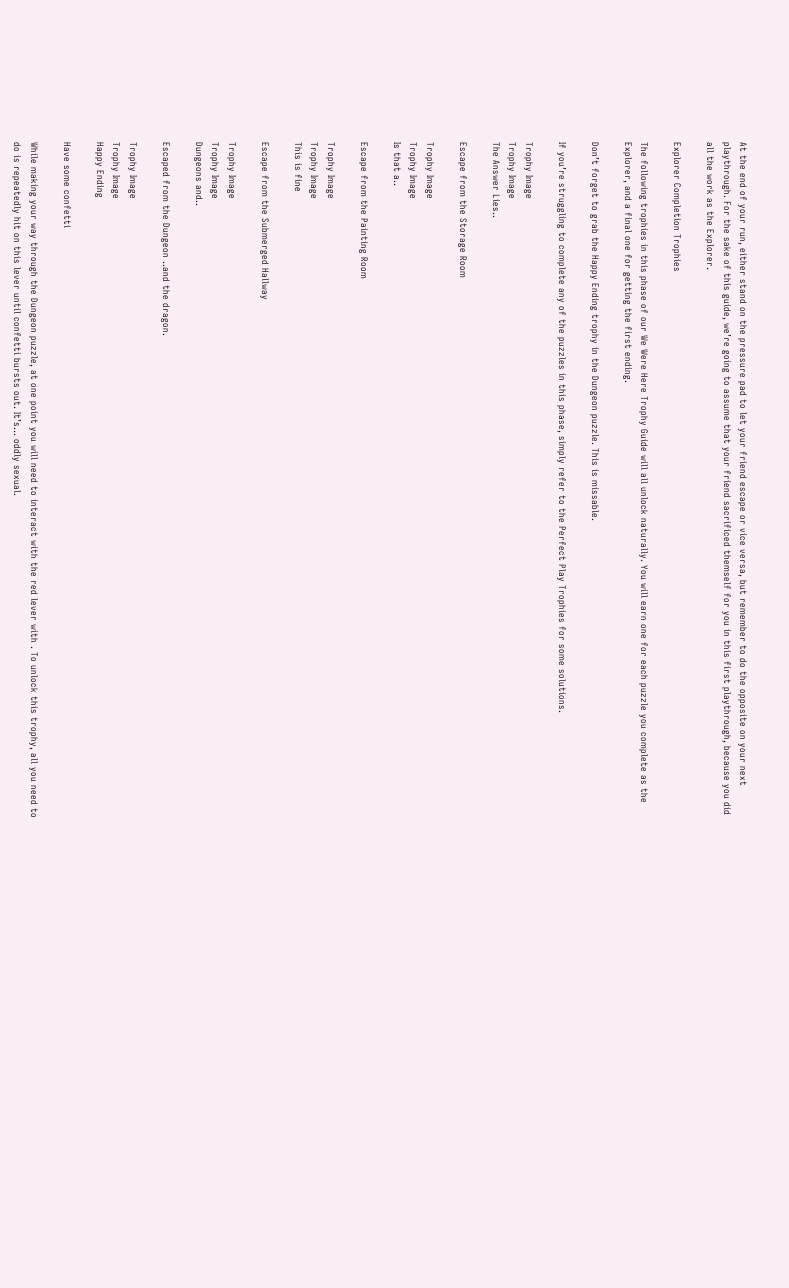At the end of your run, either stand on the pressure pad to let your friend escape or vice versa, but remember to do the opposite on your next playthrough. For the sake of this guide, we’re going to assume that your friend sacrificed themself for you in this first playthrough, because you did all the work as the Explorer.

Explorer Completion Trophies

The following trophies in this phase of our We Were Here Trophy Guide will all unlock naturally. You will earn one for each puzzle you complete as the Explorer, and a final one for getting the first ending.

Don’t forget to grab the Happy Ending trophy in the Dungeon puzzle. This is missable.

If you’re struggling to complete any of the puzzles in this phase, simply refer to the Perfect Play Trophies for some solutions.

Trophy Image
Trophy Image
The Answer Lies..

Escape from the Storage Room

Trophy Image
Trophy Image
Is that a..

Escape from the Painting Room

Trophy Image
Trophy Image
This is fine

Escape from the Submerged Hallway

Trophy Image
Trophy Image
Dungeons and..

Escaped from the Dungeon ..and the dragon.

Trophy Image
Trophy Image
Happy Ending

Have some confetti

While making your way through the Dungeon puzzle, at one point you will need to interact with the red lever with . To unlock this trophy, all you need to do is repeatedly hit on this lever until confetti bursts out. It’s… oddly sexual.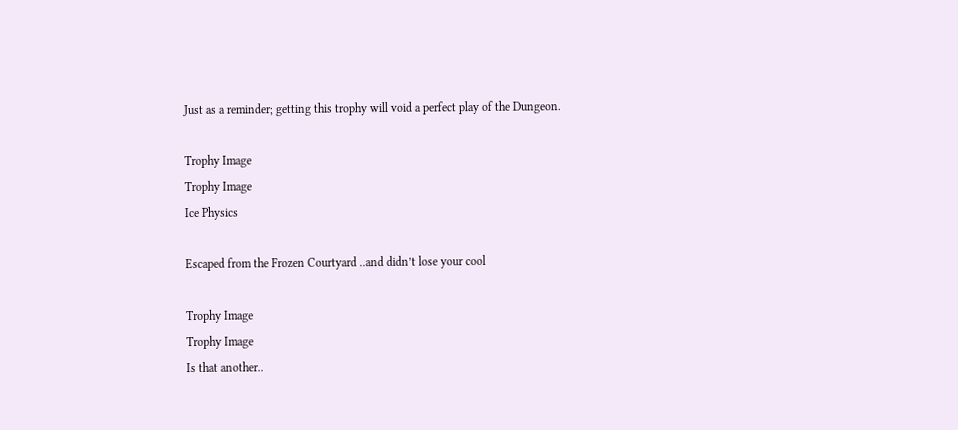Just as a reminder; getting this trophy will void a perfect play of the Dungeon.

Trophy Image
Trophy Image
Ice Physics

Escaped from the Frozen Courtyard ..and didn’t lose your cool

Trophy Image
Trophy Image
Is that another..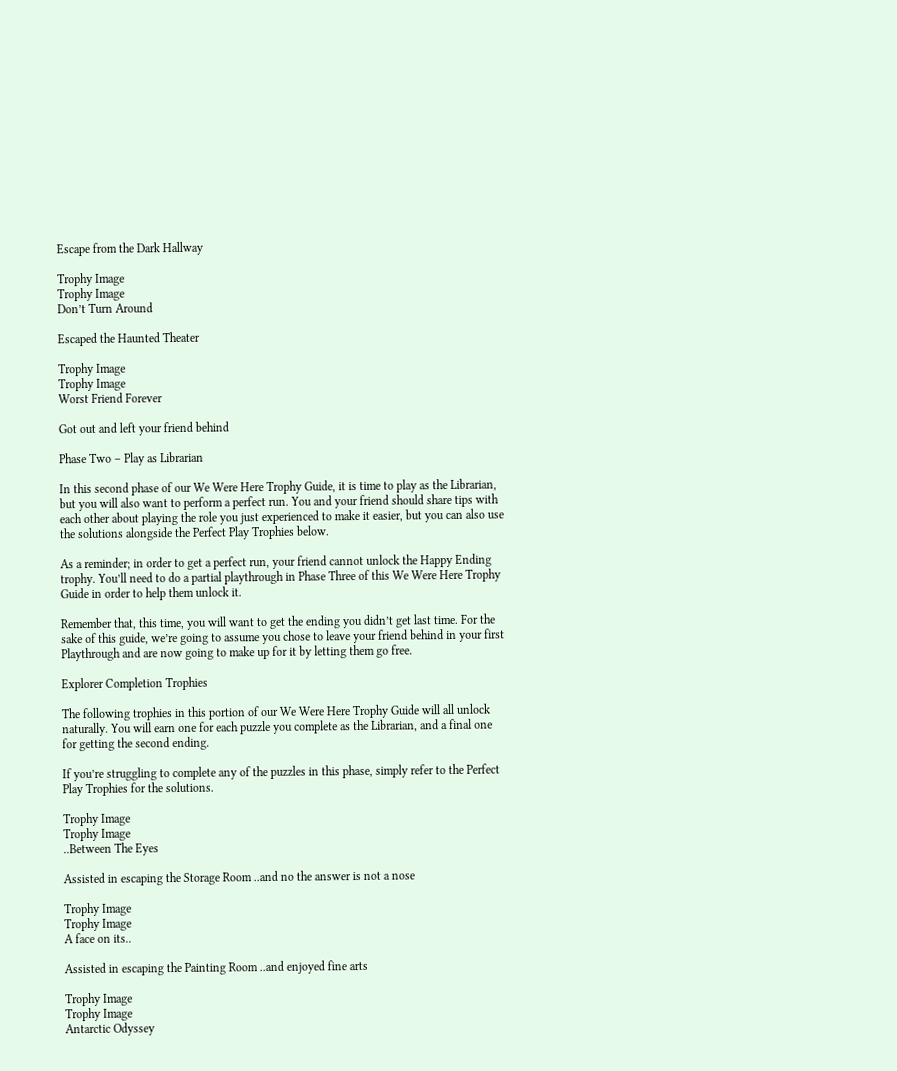Escape from the Dark Hallway

Trophy Image
Trophy Image
Don’t Turn Around

Escaped the Haunted Theater

Trophy Image
Trophy Image
Worst Friend Forever

Got out and left your friend behind

Phase Two – Play as Librarian

In this second phase of our We Were Here Trophy Guide, it is time to play as the Librarian, but you will also want to perform a perfect run. You and your friend should share tips with each other about playing the role you just experienced to make it easier, but you can also use the solutions alongside the Perfect Play Trophies below.

As a reminder; in order to get a perfect run, your friend cannot unlock the Happy Ending trophy. You’ll need to do a partial playthrough in Phase Three of this We Were Here Trophy Guide in order to help them unlock it.

Remember that, this time, you will want to get the ending you didn’t get last time. For the sake of this guide, we’re going to assume you chose to leave your friend behind in your first Playthrough and are now going to make up for it by letting them go free.

Explorer Completion Trophies

The following trophies in this portion of our We Were Here Trophy Guide will all unlock naturally. You will earn one for each puzzle you complete as the Librarian, and a final one for getting the second ending.

If you’re struggling to complete any of the puzzles in this phase, simply refer to the Perfect Play Trophies for the solutions.

Trophy Image
Trophy Image
..Between The Eyes

Assisted in escaping the Storage Room ..and no the answer is not a nose

Trophy Image
Trophy Image
A face on its..

Assisted in escaping the Painting Room ..and enjoyed fine arts

Trophy Image
Trophy Image
Antarctic Odyssey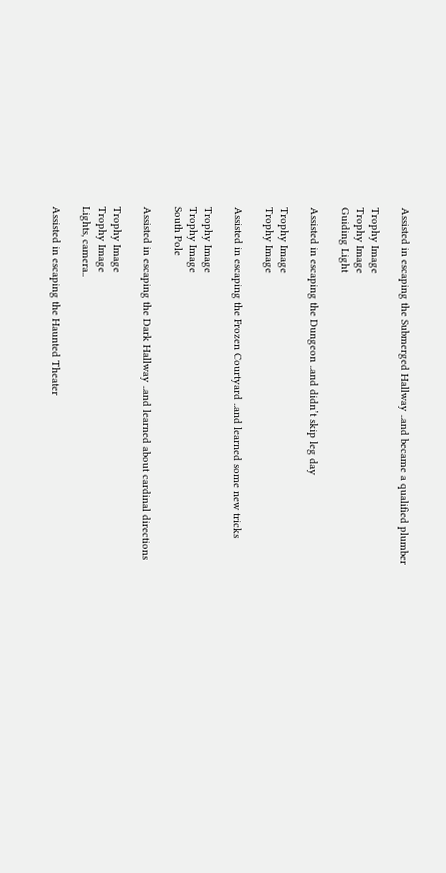Assisted in escaping the Submerged Hallway ..and became a qualified plumber

Trophy Image
Trophy Image
Guiding Light

Assisted in escaping the Dungeon ..and didn’t skip leg day

Trophy Image
Trophy Image

Assisted in escaping the Frozen Courtyard ..and learned some new tricks

Trophy Image
Trophy Image
South Pole

Assisted in escaping the Dark Hallway ..and learned about cardinal directions

Trophy Image
Trophy Image
Lights, camera..

Assisted in escaping the Haunted Theater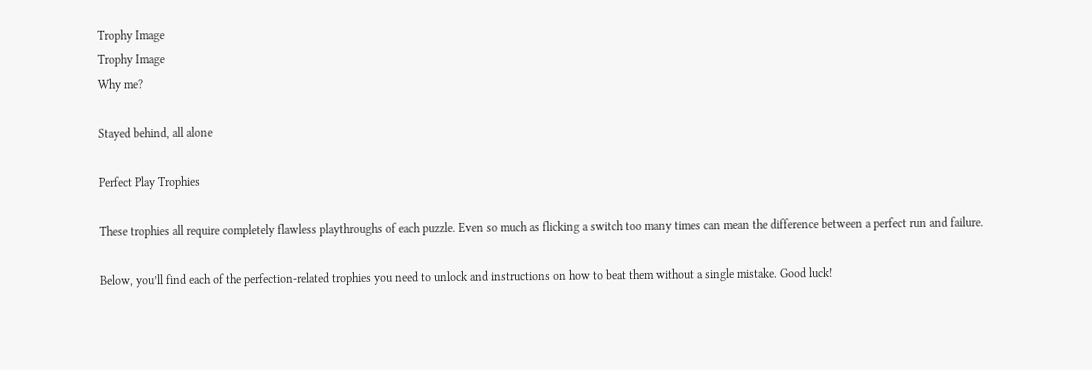Trophy Image
Trophy Image
Why me?

Stayed behind, all alone

Perfect Play Trophies

These trophies all require completely flawless playthroughs of each puzzle. Even so much as flicking a switch too many times can mean the difference between a perfect run and failure.

Below, you’ll find each of the perfection-related trophies you need to unlock and instructions on how to beat them without a single mistake. Good luck!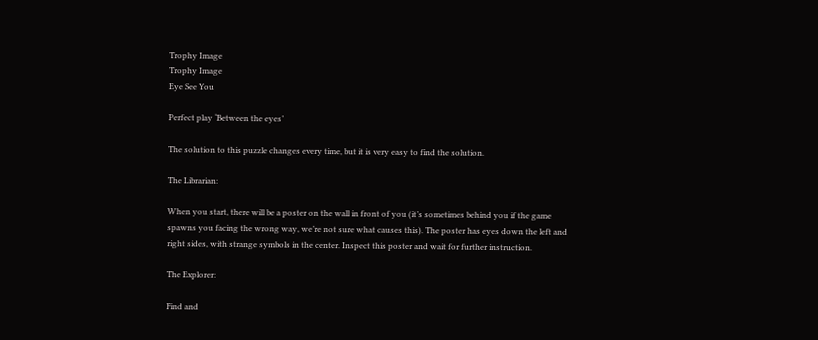Trophy Image
Trophy Image
Eye See You

Perfect play ‘Between the eyes’

The solution to this puzzle changes every time, but it is very easy to find the solution.

The Librarian:

When you start, there will be a poster on the wall in front of you (it’s sometimes behind you if the game spawns you facing the wrong way, we’re not sure what causes this). The poster has eyes down the left and right sides, with strange symbols in the center. Inspect this poster and wait for further instruction.

The Explorer:

Find and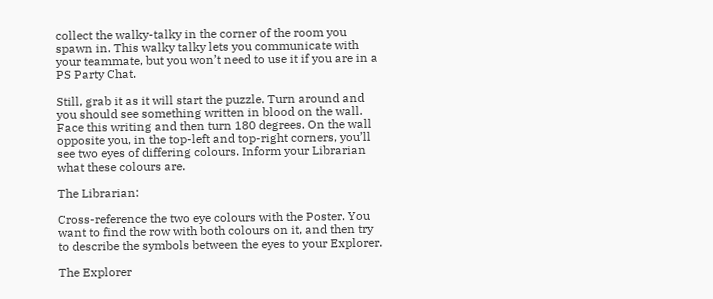collect the walky-talky in the corner of the room you spawn in. This walky talky lets you communicate with your teammate, but you won’t need to use it if you are in a PS Party Chat.

Still, grab it as it will start the puzzle. Turn around and you should see something written in blood on the wall. Face this writing and then turn 180 degrees. On the wall opposite you, in the top-left and top-right corners, you’ll see two eyes of differing colours. Inform your Librarian what these colours are.

The Librarian:

Cross-reference the two eye colours with the Poster. You want to find the row with both colours on it, and then try to describe the symbols between the eyes to your Explorer.

The Explorer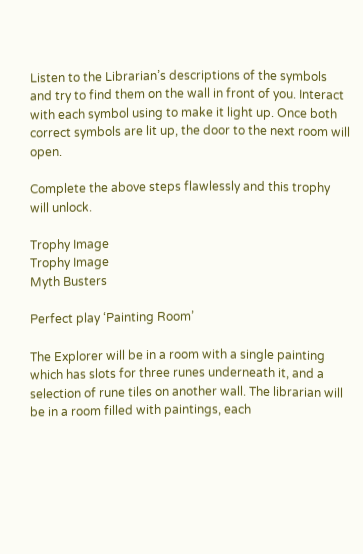Listen to the Librarian’s descriptions of the symbols and try to find them on the wall in front of you. Interact with each symbol using to make it light up. Once both correct symbols are lit up, the door to the next room will open.

Complete the above steps flawlessly and this trophy will unlock.

Trophy Image
Trophy Image
Myth Busters

Perfect play ‘Painting Room’

The Explorer will be in a room with a single painting which has slots for three runes underneath it, and a selection of rune tiles on another wall. The librarian will be in a room filled with paintings, each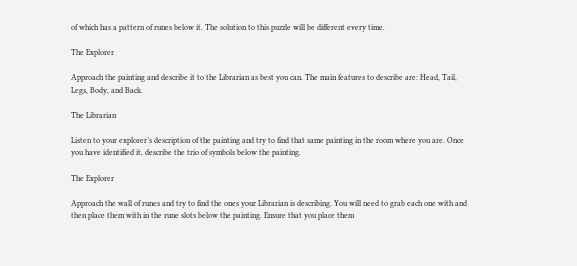of which has a pattern of runes below it. The solution to this puzzle will be different every time.

The Explorer

Approach the painting and describe it to the Librarian as best you can. The main features to describe are: Head, Tail, Legs, Body, and Back.

The Librarian

Listen to your explorer’s description of the painting and try to find that same painting in the room where you are. Once you have identified it, describe the trio of symbols below the painting.

The Explorer

Approach the wall of runes and try to find the ones your Librarian is describing. You will need to grab each one with and then place them with in the rune slots below the painting. Ensure that you place them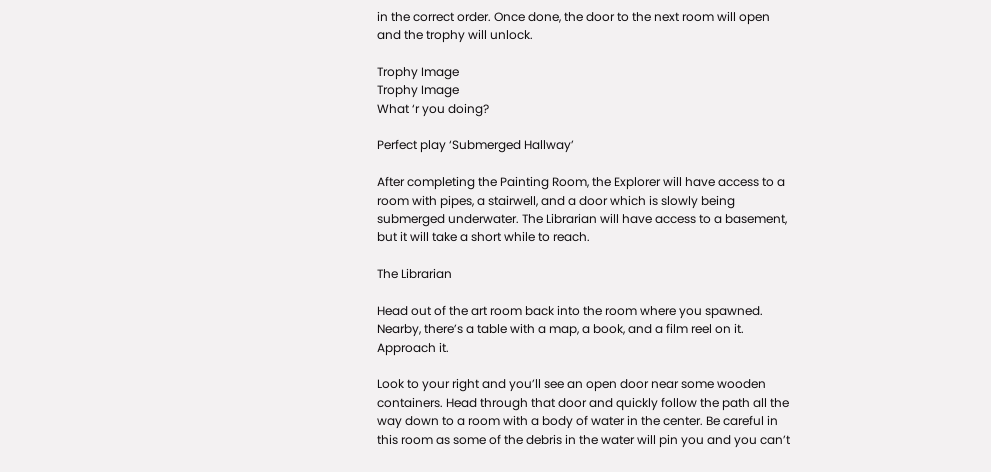in the correct order. Once done, the door to the next room will open and the trophy will unlock.

Trophy Image
Trophy Image
What ‘r you doing?

Perfect play ‘Submerged Hallway’

After completing the Painting Room, the Explorer will have access to a room with pipes, a stairwell, and a door which is slowly being submerged underwater. The Librarian will have access to a basement, but it will take a short while to reach.

The Librarian

Head out of the art room back into the room where you spawned. Nearby, there’s a table with a map, a book, and a film reel on it. Approach it.

Look to your right and you’ll see an open door near some wooden containers. Head through that door and quickly follow the path all the way down to a room with a body of water in the center. Be careful in this room as some of the debris in the water will pin you and you can’t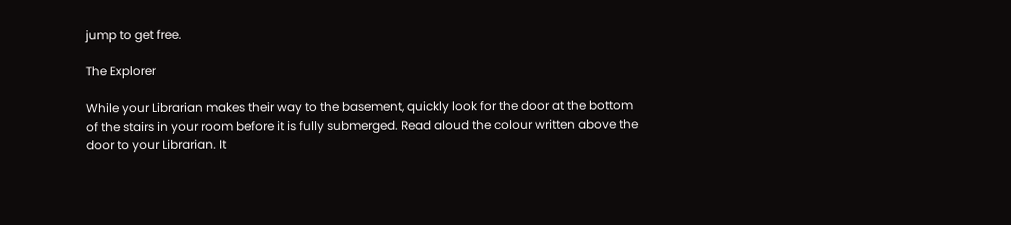jump to get free.

The Explorer

While your Librarian makes their way to the basement, quickly look for the door at the bottom of the stairs in your room before it is fully submerged. Read aloud the colour written above the door to your Librarian. It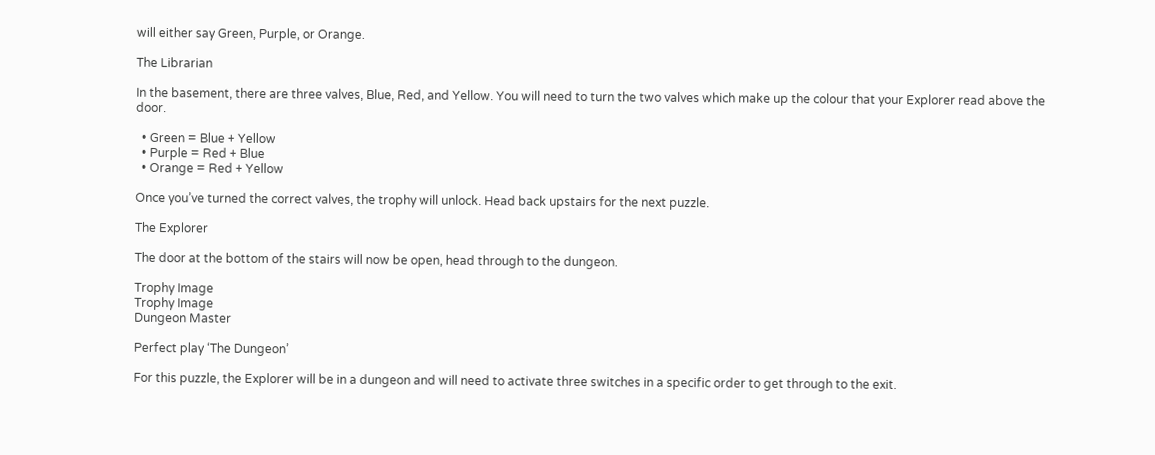will either say Green, Purple, or Orange.

The Librarian

In the basement, there are three valves, Blue, Red, and Yellow. You will need to turn the two valves which make up the colour that your Explorer read above the door.

  • Green = Blue + Yellow
  • Purple = Red + Blue
  • Orange = Red + Yellow

Once you’ve turned the correct valves, the trophy will unlock. Head back upstairs for the next puzzle.

The Explorer

The door at the bottom of the stairs will now be open, head through to the dungeon.

Trophy Image
Trophy Image
Dungeon Master

Perfect play ‘The Dungeon’

For this puzzle, the Explorer will be in a dungeon and will need to activate three switches in a specific order to get through to the exit.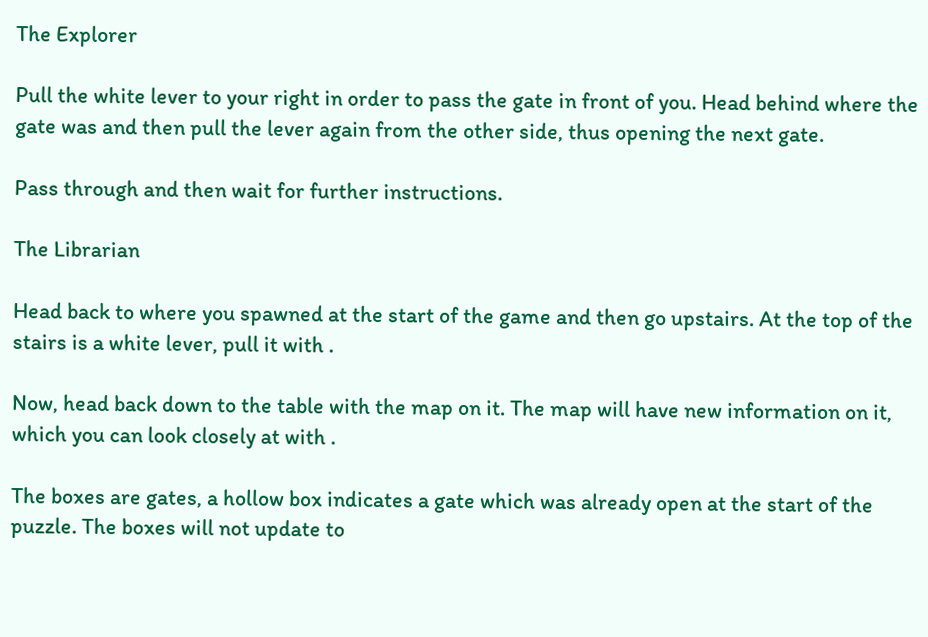The Explorer

Pull the white lever to your right in order to pass the gate in front of you. Head behind where the gate was and then pull the lever again from the other side, thus opening the next gate.

Pass through and then wait for further instructions.

The Librarian

Head back to where you spawned at the start of the game and then go upstairs. At the top of the stairs is a white lever, pull it with .

Now, head back down to the table with the map on it. The map will have new information on it, which you can look closely at with .

The boxes are gates, a hollow box indicates a gate which was already open at the start of the puzzle. The boxes will not update to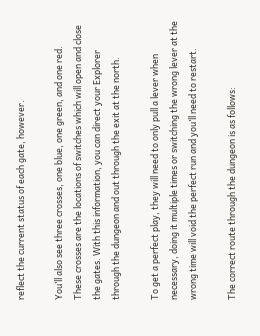reflect the current status of each gate, however.

You’ll also see three crosses, one blue, one green, and one red. These crosses are the locations of switches which will open and close the gates. With this information, you can direct your Explorer through the dungeon and out through the exit at the north.

To get a perfect play, they will need to only pull a lever when necessary, doing it multiple times or switching the wrong lever at the wrong time will void the perfect run and you’ll need to restart.

The correct route through the dungeon is as follows: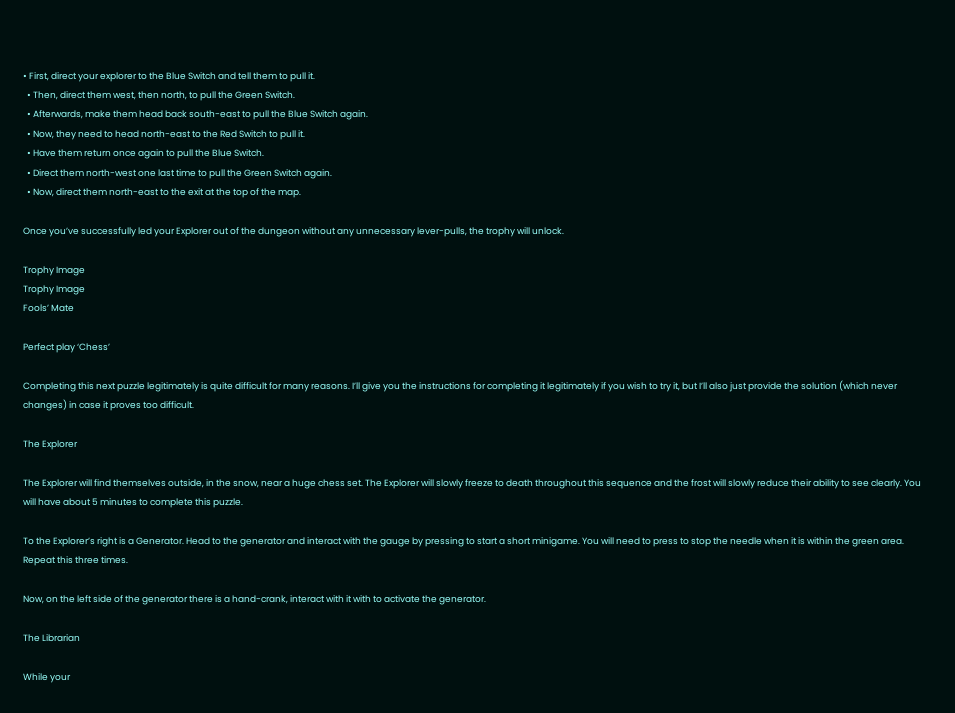• First, direct your explorer to the Blue Switch and tell them to pull it.
  • Then, direct them west, then north, to pull the Green Switch.
  • Afterwards, make them head back south-east to pull the Blue Switch again.
  • Now, they need to head north-east to the Red Switch to pull it.
  • Have them return once again to pull the Blue Switch.
  • Direct them north-west one last time to pull the Green Switch again.
  • Now, direct them north-east to the exit at the top of the map.

Once you’ve successfully led your Explorer out of the dungeon without any unnecessary lever-pulls, the trophy will unlock.

Trophy Image
Trophy Image
Fools’ Mate

Perfect play ‘Chess’

Completing this next puzzle legitimately is quite difficult for many reasons. I’ll give you the instructions for completing it legitimately if you wish to try it, but I’ll also just provide the solution (which never changes) in case it proves too difficult.

The Explorer

The Explorer will find themselves outside, in the snow, near a huge chess set. The Explorer will slowly freeze to death throughout this sequence and the frost will slowly reduce their ability to see clearly. You will have about 5 minutes to complete this puzzle.

To the Explorer’s right is a Generator. Head to the generator and interact with the gauge by pressing to start a short minigame. You will need to press to stop the needle when it is within the green area. Repeat this three times.

Now, on the left side of the generator there is a hand-crank, interact with it with to activate the generator.

The Librarian

While your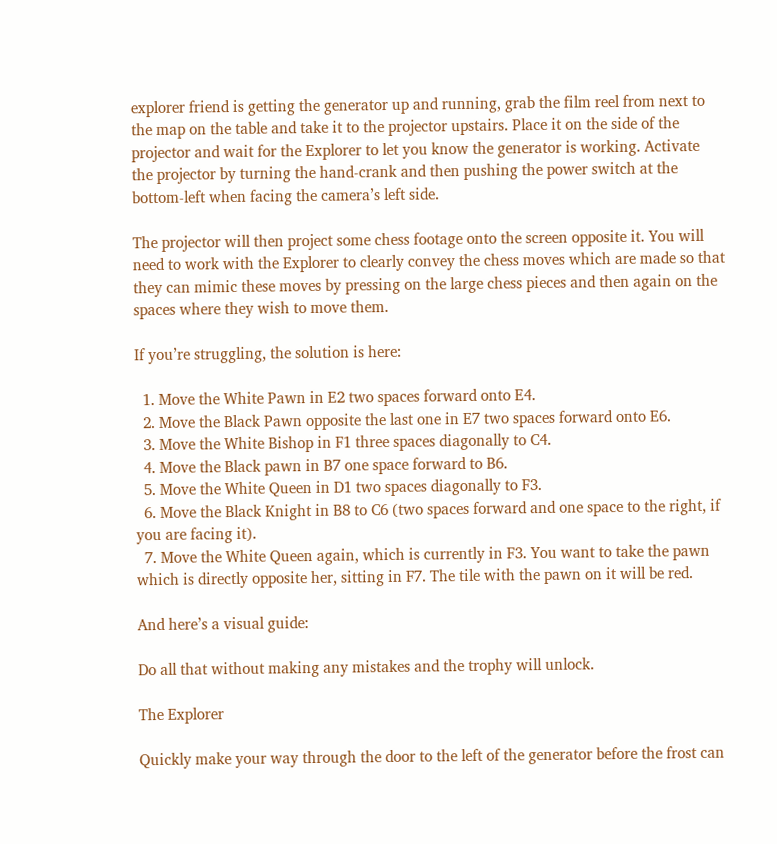explorer friend is getting the generator up and running, grab the film reel from next to the map on the table and take it to the projector upstairs. Place it on the side of the projector and wait for the Explorer to let you know the generator is working. Activate the projector by turning the hand-crank and then pushing the power switch at the bottom-left when facing the camera’s left side.

The projector will then project some chess footage onto the screen opposite it. You will need to work with the Explorer to clearly convey the chess moves which are made so that they can mimic these moves by pressing on the large chess pieces and then again on the spaces where they wish to move them.

If you’re struggling, the solution is here:

  1. Move the White Pawn in E2 two spaces forward onto E4.
  2. Move the Black Pawn opposite the last one in E7 two spaces forward onto E6.
  3. Move the White Bishop in F1 three spaces diagonally to C4.
  4. Move the Black pawn in B7 one space forward to B6.
  5. Move the White Queen in D1 two spaces diagonally to F3.
  6. Move the Black Knight in B8 to C6 (two spaces forward and one space to the right, if you are facing it).
  7. Move the White Queen again, which is currently in F3. You want to take the pawn which is directly opposite her, sitting in F7. The tile with the pawn on it will be red.

And here’s a visual guide:

Do all that without making any mistakes and the trophy will unlock.

The Explorer

Quickly make your way through the door to the left of the generator before the frost can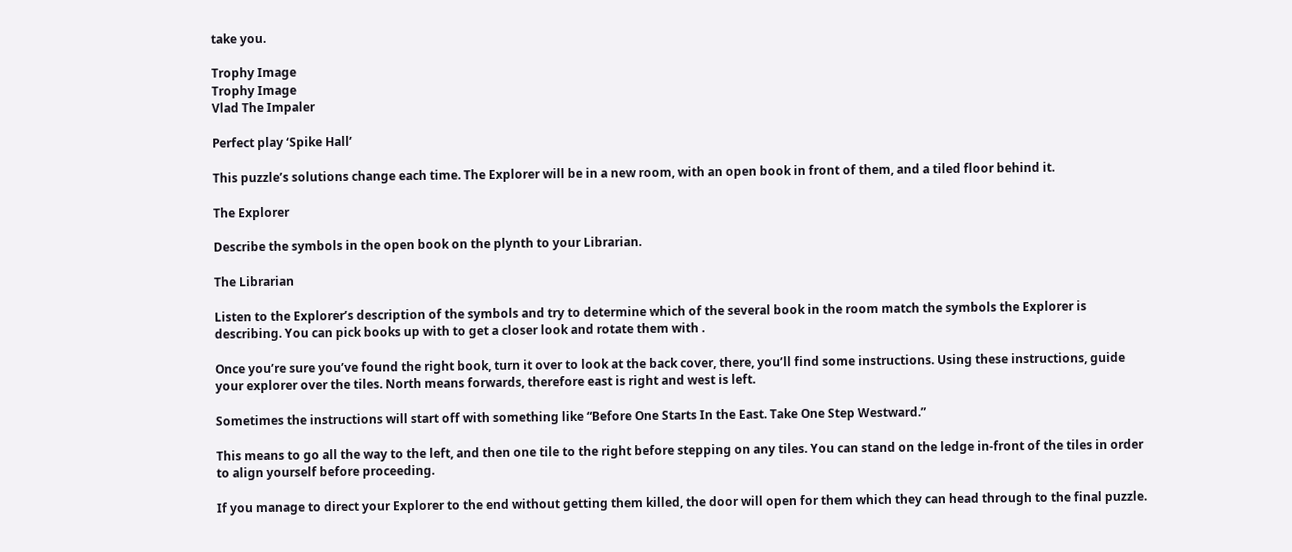take you.

Trophy Image
Trophy Image
Vlad The Impaler

Perfect play ‘Spike Hall’

This puzzle’s solutions change each time. The Explorer will be in a new room, with an open book in front of them, and a tiled floor behind it.

The Explorer

Describe the symbols in the open book on the plynth to your Librarian.

The Librarian

Listen to the Explorer’s description of the symbols and try to determine which of the several book in the room match the symbols the Explorer is describing. You can pick books up with to get a closer look and rotate them with .

Once you’re sure you’ve found the right book, turn it over to look at the back cover, there, you’ll find some instructions. Using these instructions, guide your explorer over the tiles. North means forwards, therefore east is right and west is left.

Sometimes the instructions will start off with something like “Before One Starts In the East. Take One Step Westward.”

This means to go all the way to the left, and then one tile to the right before stepping on any tiles. You can stand on the ledge in-front of the tiles in order to align yourself before proceeding.

If you manage to direct your Explorer to the end without getting them killed, the door will open for them which they can head through to the final puzzle.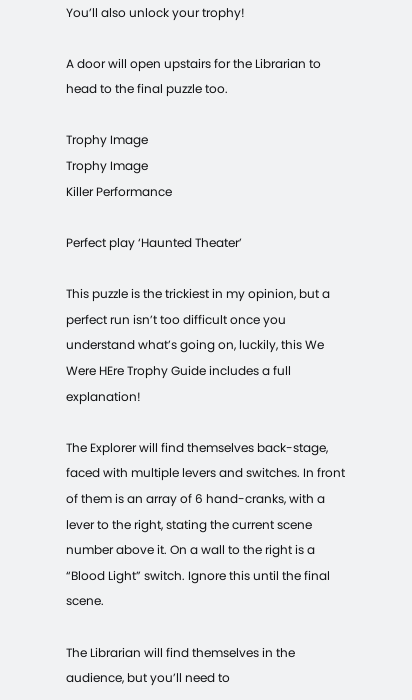You’ll also unlock your trophy!

A door will open upstairs for the Librarian to head to the final puzzle too.

Trophy Image
Trophy Image
Killer Performance

Perfect play ‘Haunted Theater’

This puzzle is the trickiest in my opinion, but a perfect run isn’t too difficult once you understand what’s going on, luckily, this We Were HEre Trophy Guide includes a full explanation!

The Explorer will find themselves back-stage, faced with multiple levers and switches. In front of them is an array of 6 hand-cranks, with a lever to the right, stating the current scene number above it. On a wall to the right is a “Blood Light” switch. Ignore this until the final scene.

The Librarian will find themselves in the audience, but you’ll need to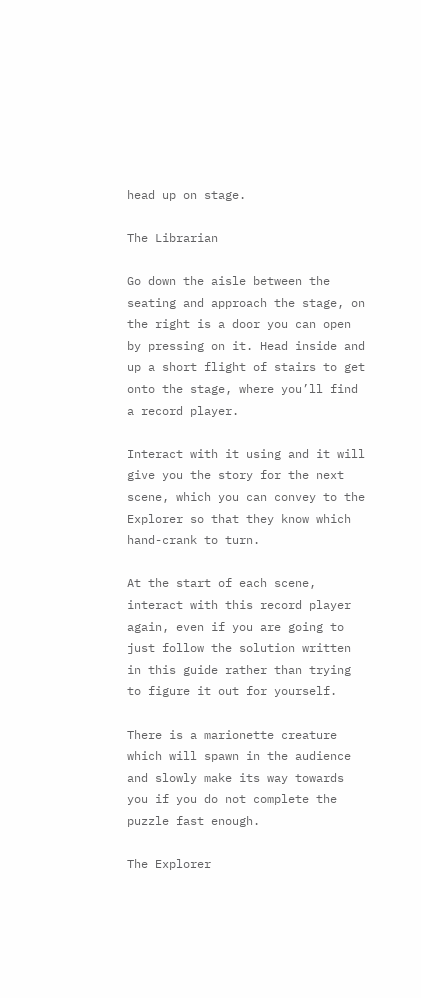head up on stage.

The Librarian

Go down the aisle between the seating and approach the stage, on the right is a door you can open by pressing on it. Head inside and up a short flight of stairs to get onto the stage, where you’ll find a record player.

Interact with it using and it will give you the story for the next scene, which you can convey to the Explorer so that they know which hand-crank to turn.

At the start of each scene, interact with this record player again, even if you are going to just follow the solution written in this guide rather than trying to figure it out for yourself.

There is a marionette creature which will spawn in the audience and slowly make its way towards you if you do not complete the puzzle fast enough.

The Explorer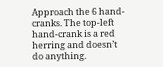Approach the 6 hand-cranks. The top-left hand-crank is a red herring and doesn’t do anything.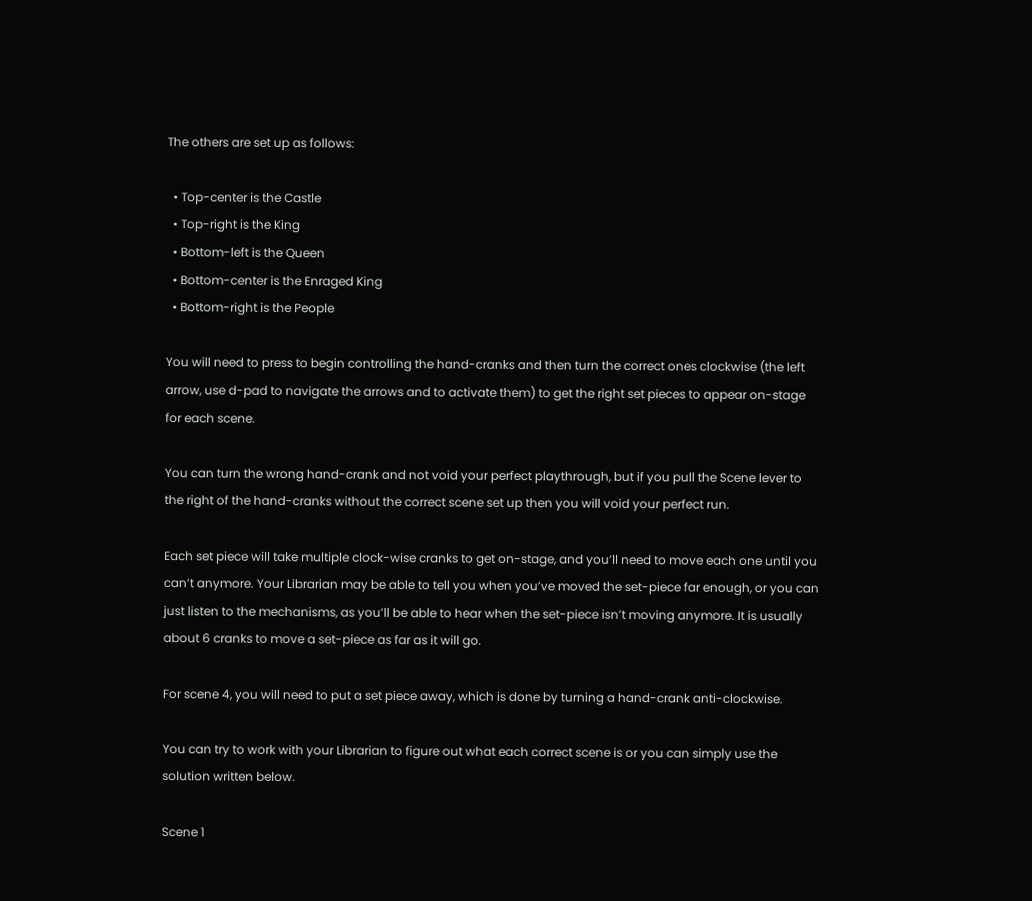The others are set up as follows:

  • Top-center is the Castle
  • Top-right is the King
  • Bottom-left is the Queen
  • Bottom-center is the Enraged King
  • Bottom-right is the People

You will need to press to begin controlling the hand-cranks and then turn the correct ones clockwise (the left arrow, use d-pad to navigate the arrows and to activate them) to get the right set pieces to appear on-stage for each scene.

You can turn the wrong hand-crank and not void your perfect playthrough, but if you pull the Scene lever to the right of the hand-cranks without the correct scene set up then you will void your perfect run.

Each set piece will take multiple clock-wise cranks to get on-stage, and you’ll need to move each one until you can’t anymore. Your Librarian may be able to tell you when you’ve moved the set-piece far enough, or you can just listen to the mechanisms, as you’ll be able to hear when the set-piece isn’t moving anymore. It is usually about 6 cranks to move a set-piece as far as it will go.

For scene 4, you will need to put a set piece away, which is done by turning a hand-crank anti-clockwise.

You can try to work with your Librarian to figure out what each correct scene is or you can simply use the solution written below.

Scene 1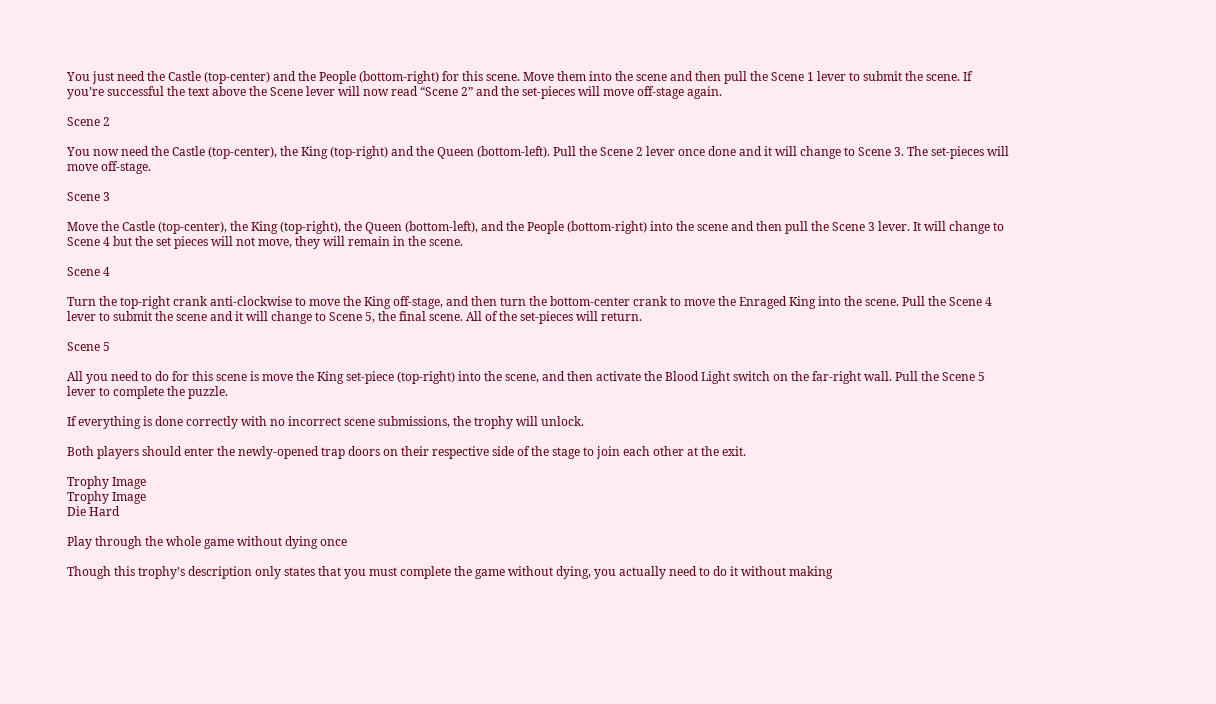You just need the Castle (top-center) and the People (bottom-right) for this scene. Move them into the scene and then pull the Scene 1 lever to submit the scene. If you’re successful the text above the Scene lever will now read “Scene 2” and the set-pieces will move off-stage again.

Scene 2

You now need the Castle (top-center), the King (top-right) and the Queen (bottom-left). Pull the Scene 2 lever once done and it will change to Scene 3. The set-pieces will move off-stage.

Scene 3

Move the Castle (top-center), the King (top-right), the Queen (bottom-left), and the People (bottom-right) into the scene and then pull the Scene 3 lever. It will change to Scene 4 but the set pieces will not move, they will remain in the scene.

Scene 4

Turn the top-right crank anti-clockwise to move the King off-stage, and then turn the bottom-center crank to move the Enraged King into the scene. Pull the Scene 4 lever to submit the scene and it will change to Scene 5, the final scene. All of the set-pieces will return.

Scene 5

All you need to do for this scene is move the King set-piece (top-right) into the scene, and then activate the Blood Light switch on the far-right wall. Pull the Scene 5 lever to complete the puzzle.

If everything is done correctly with no incorrect scene submissions, the trophy will unlock.

Both players should enter the newly-opened trap doors on their respective side of the stage to join each other at the exit.

Trophy Image
Trophy Image
Die Hard

Play through the whole game without dying once

Though this trophy’s description only states that you must complete the game without dying, you actually need to do it without making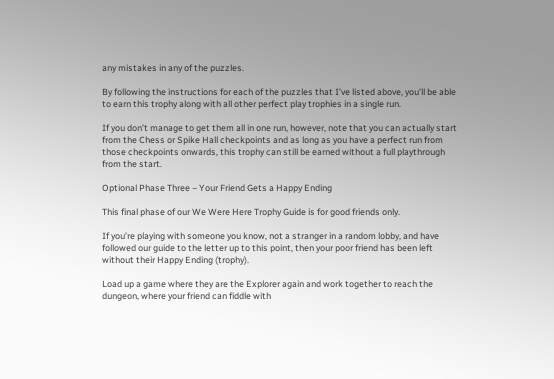any mistakes in any of the puzzles.

By following the instructions for each of the puzzles that I’ve listed above, you’ll be able to earn this trophy along with all other perfect play trophies in a single run.

If you don’t manage to get them all in one run, however, note that you can actually start from the Chess or Spike Hall checkpoints and as long as you have a perfect run from those checkpoints onwards, this trophy can still be earned without a full playthrough from the start.

Optional Phase Three – Your Friend Gets a Happy Ending

This final phase of our We Were Here Trophy Guide is for good friends only.

If you’re playing with someone you know, not a stranger in a random lobby, and have followed our guide to the letter up to this point, then your poor friend has been left without their Happy Ending (trophy).

Load up a game where they are the Explorer again and work together to reach the dungeon, where your friend can fiddle with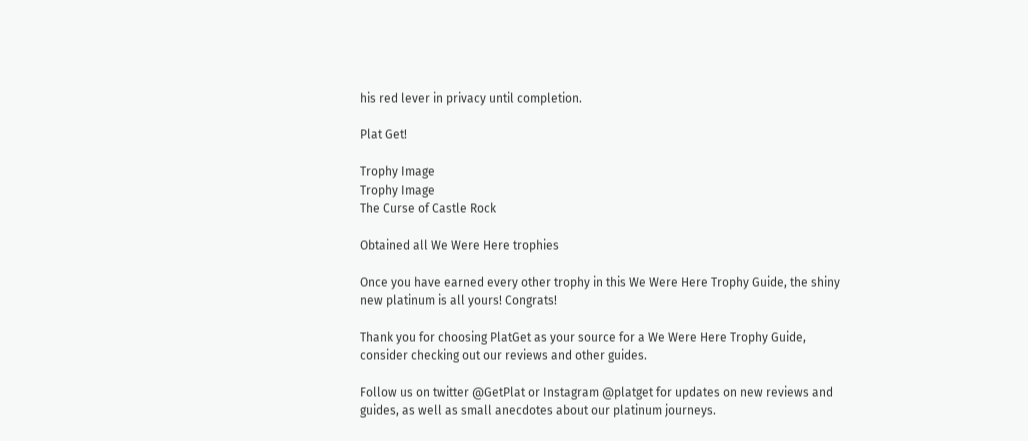his red lever in privacy until completion.

Plat Get!

Trophy Image
Trophy Image
The Curse of Castle Rock

Obtained all We Were Here trophies

Once you have earned every other trophy in this We Were Here Trophy Guide, the shiny new platinum is all yours! Congrats!

Thank you for choosing PlatGet as your source for a We Were Here Trophy Guide, consider checking out our reviews and other guides.

Follow us on twitter @GetPlat or Instagram @platget for updates on new reviews and guides, as well as small anecdotes about our platinum journeys.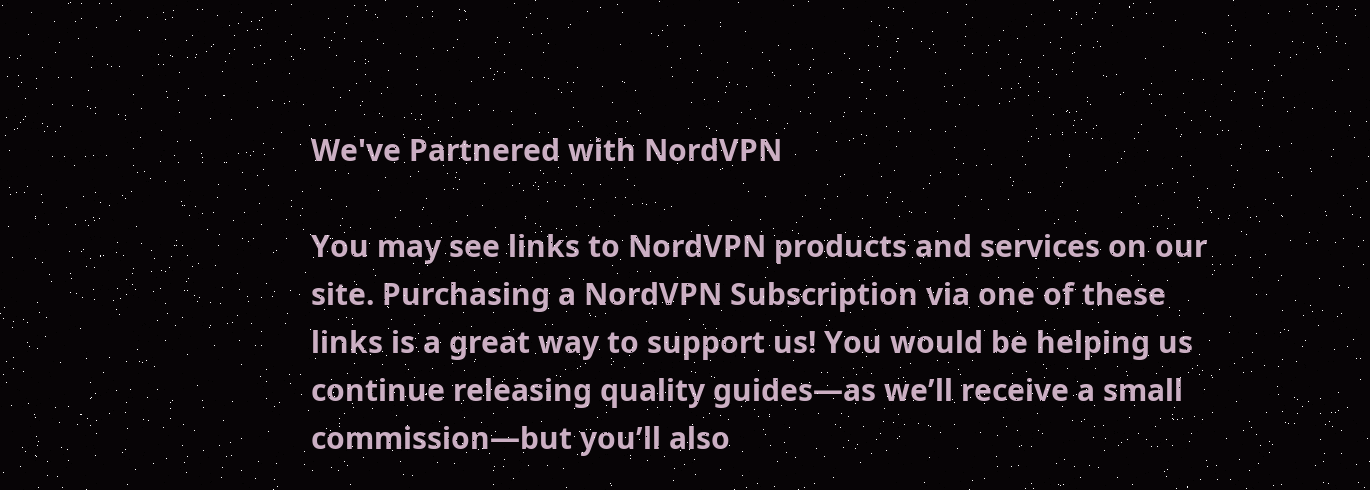We've Partnered with NordVPN

You may see links to NordVPN products and services on our site. Purchasing a NordVPN Subscription via one of these links is a great way to support us! You would be helping us continue releasing quality guides—as we’ll receive a small commission—but you’ll also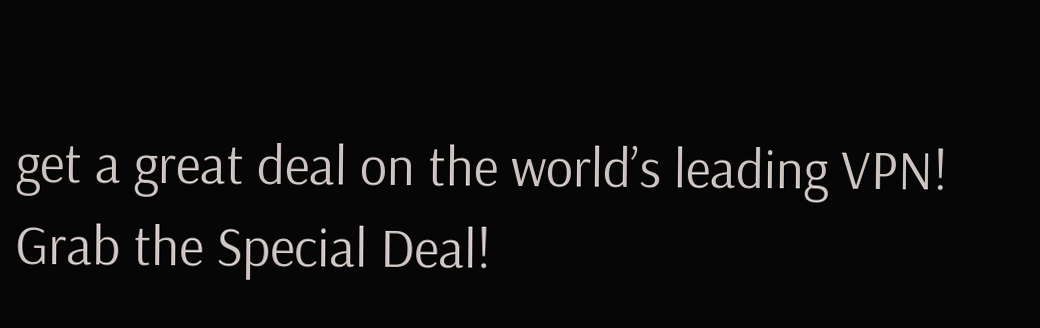get a great deal on the world’s leading VPN!
Grab the Special Deal!